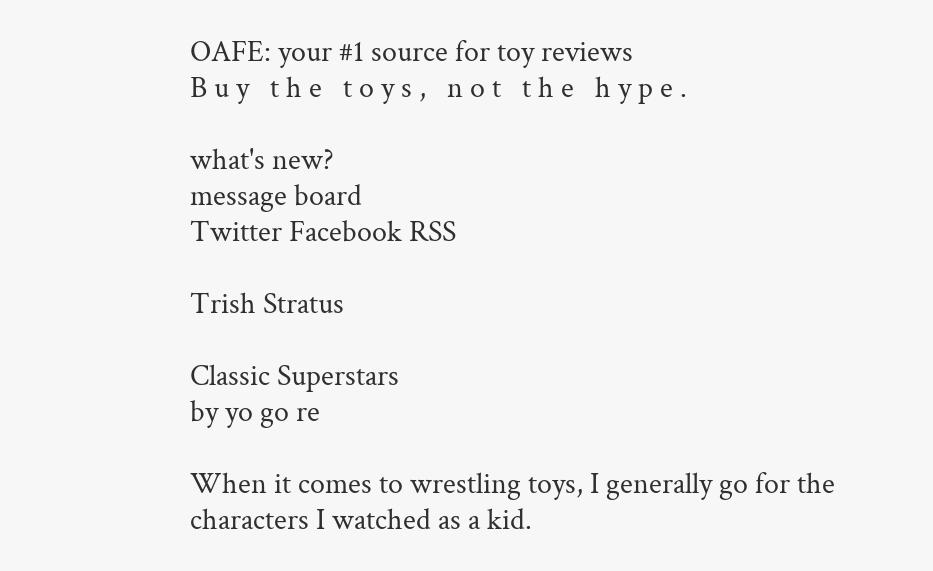OAFE: your #1 source for toy reviews
B u y   t h e   t o y s ,   n o t   t h e   h y p e .

what's new?
message board
Twitter Facebook RSS

Trish Stratus

Classic Superstars
by yo go re

When it comes to wrestling toys, I generally go for the characters I watched as a kid.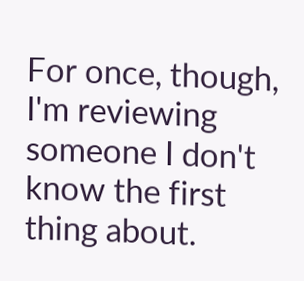For once, though, I'm reviewing someone I don't know the first thing about.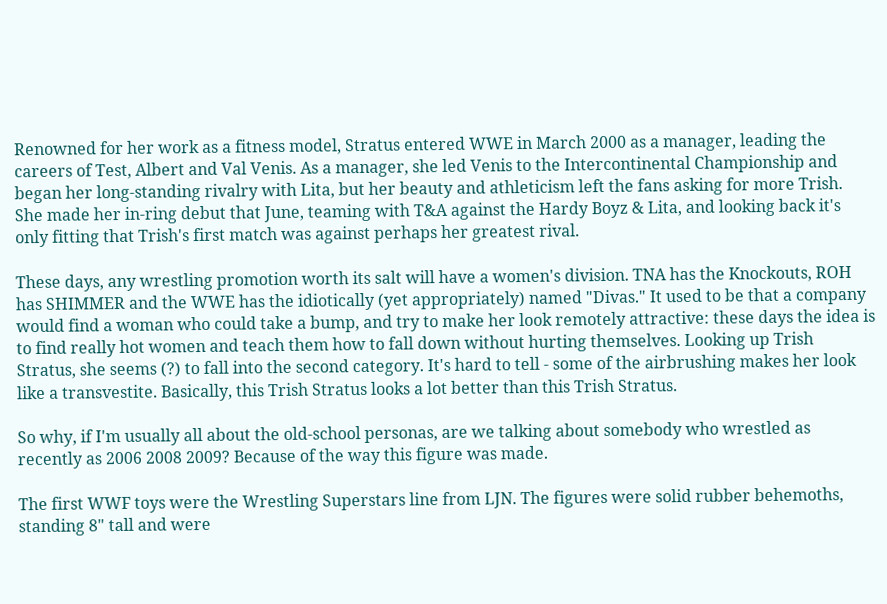Renowned for her work as a fitness model, Stratus entered WWE in March 2000 as a manager, leading the careers of Test, Albert and Val Venis. As a manager, she led Venis to the Intercontinental Championship and began her long-standing rivalry with Lita, but her beauty and athleticism left the fans asking for more Trish. She made her in-ring debut that June, teaming with T&A against the Hardy Boyz & Lita, and looking back it's only fitting that Trish's first match was against perhaps her greatest rival.

These days, any wrestling promotion worth its salt will have a women's division. TNA has the Knockouts, ROH has SHIMMER and the WWE has the idiotically (yet appropriately) named "Divas." It used to be that a company would find a woman who could take a bump, and try to make her look remotely attractive: these days the idea is to find really hot women and teach them how to fall down without hurting themselves. Looking up Trish Stratus, she seems (?) to fall into the second category. It's hard to tell - some of the airbrushing makes her look like a transvestite. Basically, this Trish Stratus looks a lot better than this Trish Stratus.

So why, if I'm usually all about the old-school personas, are we talking about somebody who wrestled as recently as 2006 2008 2009? Because of the way this figure was made.

The first WWF toys were the Wrestling Superstars line from LJN. The figures were solid rubber behemoths, standing 8" tall and were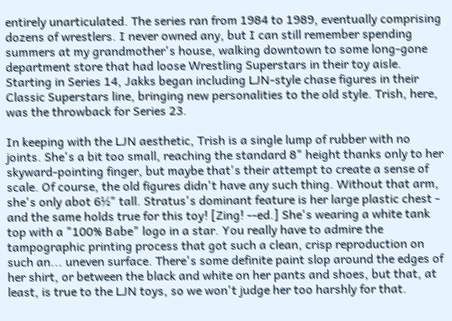entirely unarticulated. The series ran from 1984 to 1989, eventually comprising dozens of wrestlers. I never owned any, but I can still remember spending summers at my grandmother's house, walking downtown to some long-gone department store that had loose Wrestling Superstars in their toy aisle. Starting in Series 14, Jakks began including LJN-style chase figures in their Classic Superstars line, bringing new personalities to the old style. Trish, here, was the throwback for Series 23.

In keeping with the LJN aesthetic, Trish is a single lump of rubber with no joints. She's a bit too small, reaching the standard 8" height thanks only to her skyward-pointing finger, but maybe that's their attempt to create a sense of scale. Of course, the old figures didn't have any such thing. Without that arm, she's only abot 6½" tall. Stratus's dominant feature is her large plastic chest - and the same holds true for this toy! [Zing! --ed.] She's wearing a white tank top with a "100% Babe" logo in a star. You really have to admire the tampographic printing process that got such a clean, crisp reproduction on such an... uneven surface. There's some definite paint slop around the edges of her shirt, or between the black and white on her pants and shoes, but that, at least, is true to the LJN toys, so we won't judge her too harshly for that.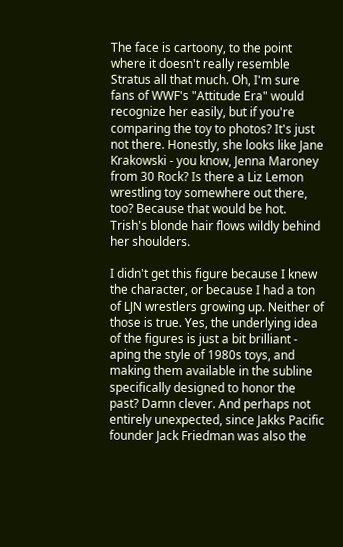The face is cartoony, to the point where it doesn't really resemble Stratus all that much. Oh, I'm sure fans of WWF's "Attitude Era" would recognize her easily, but if you're comparing the toy to photos? It's just not there. Honestly, she looks like Jane Krakowski - you know, Jenna Maroney from 30 Rock? Is there a Liz Lemon wrestling toy somewhere out there, too? Because that would be hot. Trish's blonde hair flows wildly behind her shoulders.

I didn't get this figure because I knew the character, or because I had a ton of LJN wrestlers growing up. Neither of those is true. Yes, the underlying idea of the figures is just a bit brilliant - aping the style of 1980s toys, and making them available in the subline specifically designed to honor the past? Damn clever. And perhaps not entirely unexpected, since Jakks Pacific founder Jack Friedman was also the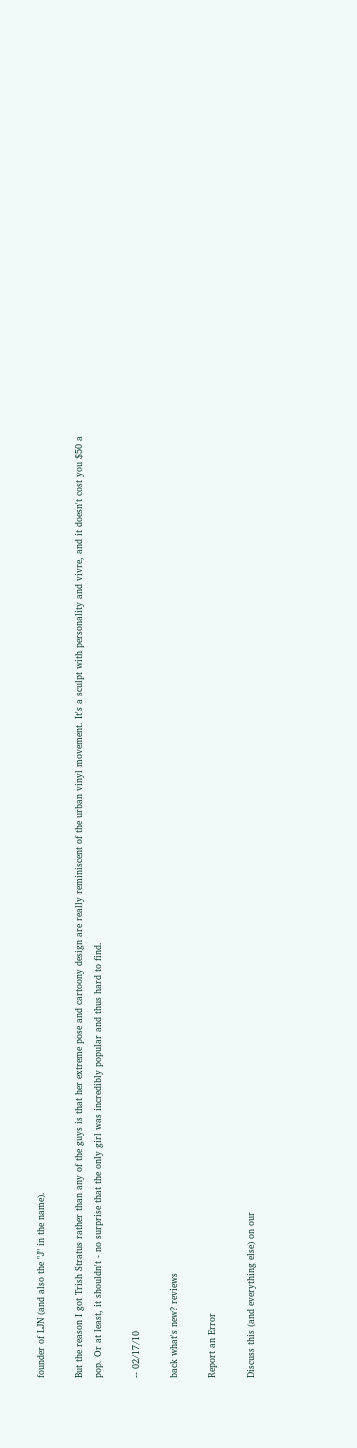founder of LJN (and also the "J" in the name).

But the reason I got Trish Stratus rather than any of the guys is that her extreme pose and cartoony design are really reminiscent of the urban vinyl movement. It's a sculpt with personality and vivre, and it doesn't cost you $50 a pop. Or at least, it shouldn't - no surprise that the only girl was incredibly popular and thus hard to find.

-- 02/17/10

back what's new? reviews

Report an Error

Discuss this (and everything else) on our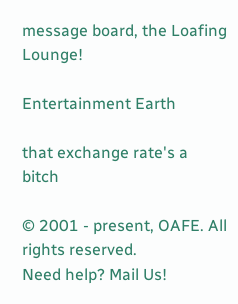message board, the Loafing Lounge!

Entertainment Earth

that exchange rate's a bitch

© 2001 - present, OAFE. All rights reserved.
Need help? Mail Us!